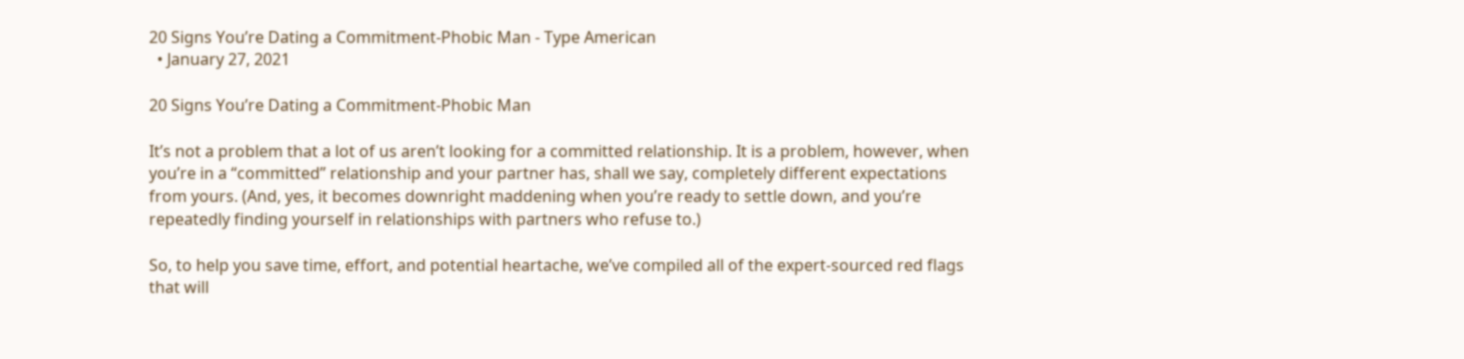20 Signs You’re Dating a Commitment-Phobic Man - Type American
  • January 27, 2021

20 Signs You’re Dating a Commitment-Phobic Man

It’s not a problem that a lot of us aren’t looking for a committed relationship. It is a problem, however, when you’re in a “committed” relationship and your partner has, shall we say, completely different expectations from yours. (And, yes, it becomes downright maddening when you’re ready to settle down, and you’re repeatedly finding yourself in relationships with partners who refuse to.)

So, to help you save time, effort, and potential heartache, we’ve compiled all of the expert-sourced red flags that will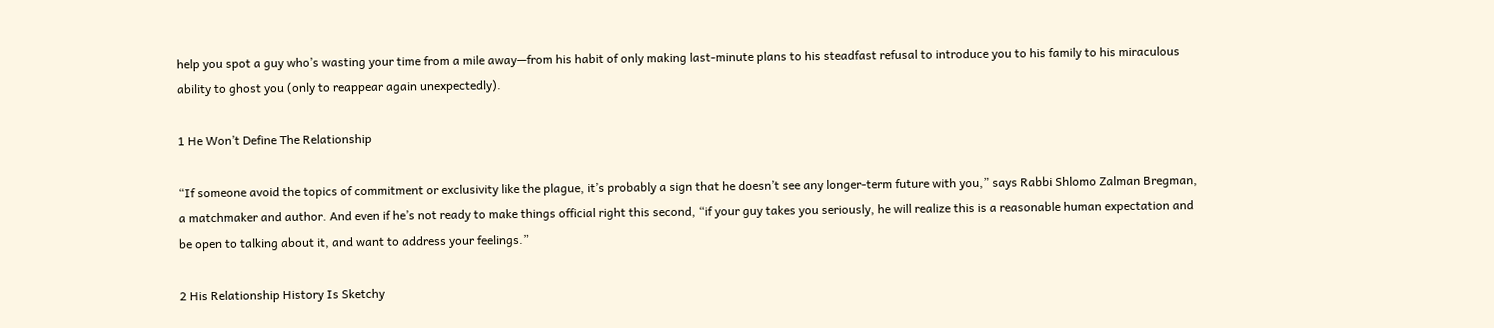help you spot a guy who’s wasting your time from a mile away—from his habit of only making last-minute plans to his steadfast refusal to introduce you to his family to his miraculous ability to ghost you (only to reappear again unexpectedly).

1 He Won’t Define The Relationship

“If someone avoid the topics of commitment or exclusivity like the plague, it’s probably a sign that he doesn’t see any longer-term future with you,” says Rabbi Shlomo Zalman Bregman, a matchmaker and author. And even if he’s not ready to make things official right this second, “if your guy takes you seriously, he will realize this is a reasonable human expectation and be open to talking about it, and want to address your feelings.”

2 His Relationship History Is Sketchy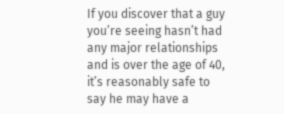If you discover that a guy you’re seeing hasn’t had any major relationships and is over the age of 40, it’s reasonably safe to say he may have a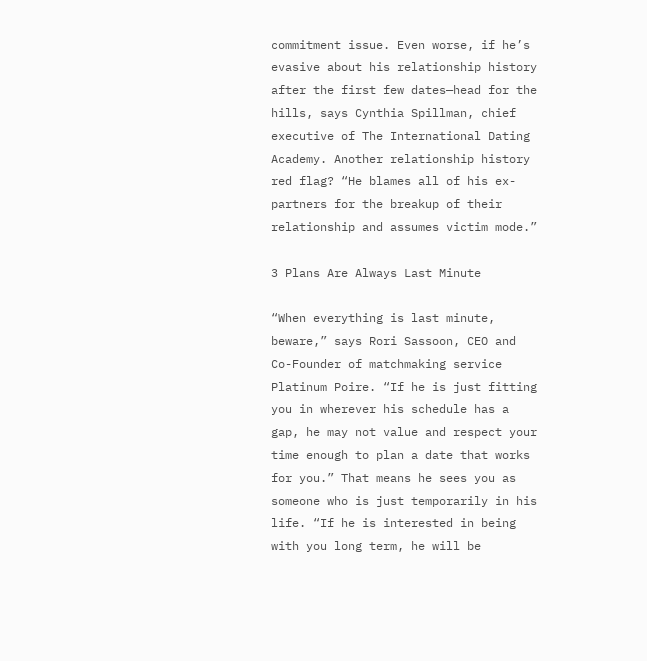commitment issue. Even worse, if he’s evasive about his relationship history after the first few dates—head for the hills, says Cynthia Spillman, chief executive of The International Dating Academy. Another relationship history red flag? “He blames all of his ex-partners for the breakup of their relationship and assumes victim mode.”

3 Plans Are Always Last Minute

“When everything is last minute, beware,” says Rori Sassoon, CEO and Co-Founder of matchmaking service Platinum Poire. “If he is just fitting you in wherever his schedule has a gap, he may not value and respect your time enough to plan a date that works for you.” That means he sees you as someone who is just temporarily in his life. “If he is interested in being with you long term, he will be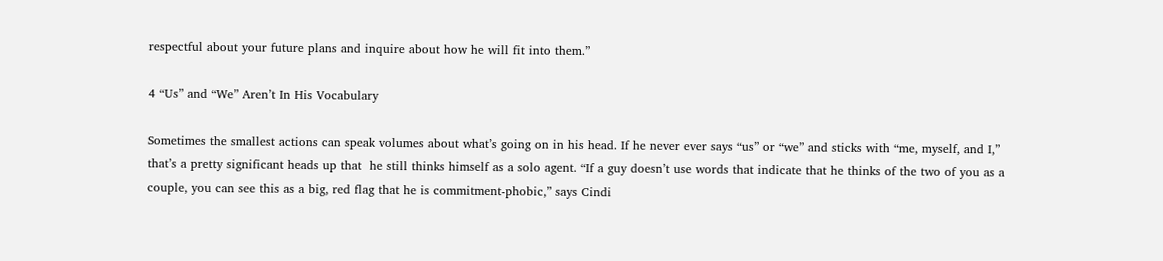respectful about your future plans and inquire about how he will fit into them.”

4 “Us” and “We” Aren’t In His Vocabulary

Sometimes the smallest actions can speak volumes about what’s going on in his head. If he never ever says “us” or “we” and sticks with “me, myself, and I,” that’s a pretty significant heads up that  he still thinks himself as a solo agent. “If a guy doesn’t use words that indicate that he thinks of the two of you as a couple, you can see this as a big, red flag that he is commitment-phobic,” says Cindi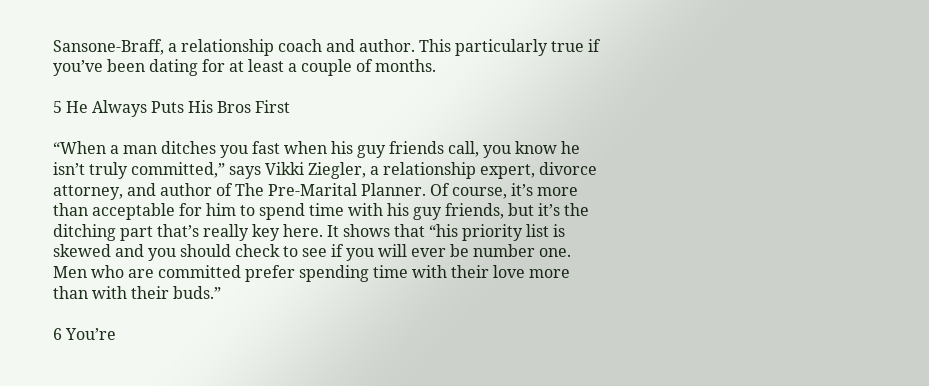Sansone-Braff, a relationship coach and author. This particularly true if you’ve been dating for at least a couple of months.

5 He Always Puts His Bros First

“When a man ditches you fast when his guy friends call, you know he isn’t truly committed,” says Vikki Ziegler, a relationship expert, divorce attorney, and author of The Pre-Marital Planner. Of course, it’s more than acceptable for him to spend time with his guy friends, but it’s the ditching part that’s really key here. It shows that “his priority list is skewed and you should check to see if you will ever be number one. Men who are committed prefer spending time with their love more than with their buds.”

6 You’re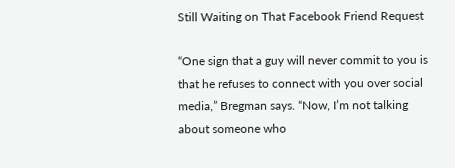Still Waiting on That Facebook Friend Request

“One sign that a guy will never commit to you is that he refuses to connect with you over social media,” Bregman says. “Now, I’m not talking about someone who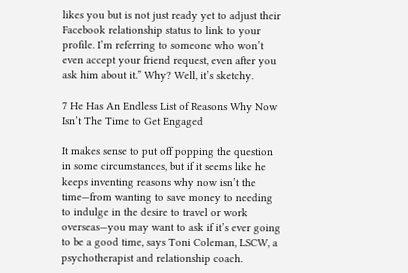likes you but is not just ready yet to adjust their Facebook relationship status to link to your profile. I’m referring to someone who won’t even accept your friend request, even after you ask him about it.” Why? Well, it’s sketchy.

7 He Has An Endless List of Reasons Why Now Isn’t The Time to Get Engaged

It makes sense to put off popping the question in some circumstances, but if it seems like he keeps inventing reasons why now isn’t the time—from wanting to save money to needing to indulge in the desire to travel or work overseas—you may want to ask if it’s ever going to be a good time, says Toni Coleman, LSCW, a psychotherapist and relationship coach.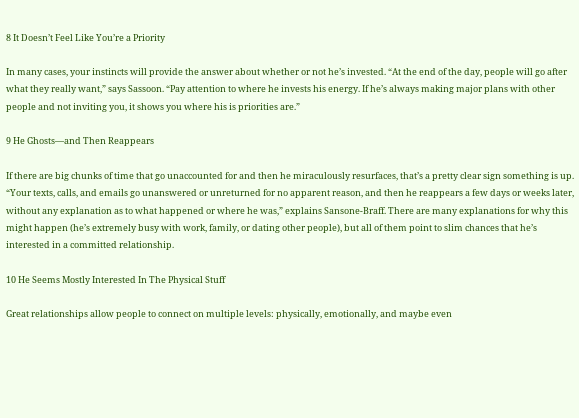8 It Doesn’t Feel Like You’re a Priority

In many cases, your instincts will provide the answer about whether or not he’s invested. “At the end of the day, people will go after what they really want,” says Sassoon. “Pay attention to where he invests his energy. If he’s always making major plans with other people and not inviting you, it shows you where his is priorities are.”

9 He Ghosts—and Then Reappears

If there are big chunks of time that go unaccounted for and then he miraculously resurfaces, that’s a pretty clear sign something is up. “Your texts, calls, and emails go unanswered or unreturned for no apparent reason, and then he reappears a few days or weeks later, without any explanation as to what happened or where he was,” explains Sansone-Braff. There are many explanations for why this might happen (he’s extremely busy with work, family, or dating other people), but all of them point to slim chances that he’s interested in a committed relationship.

10 He Seems Mostly Interested In The Physical Stuff

Great relationships allow people to connect on multiple levels: physically, emotionally, and maybe even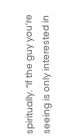spiritually. “If the guy you’re seeing is only interested in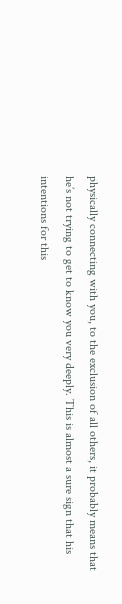physically connecting with you, to the exclusion of all others, it probably means that he’s not trying to get to know you very deeply. This is almost a sure sign that his intentions for this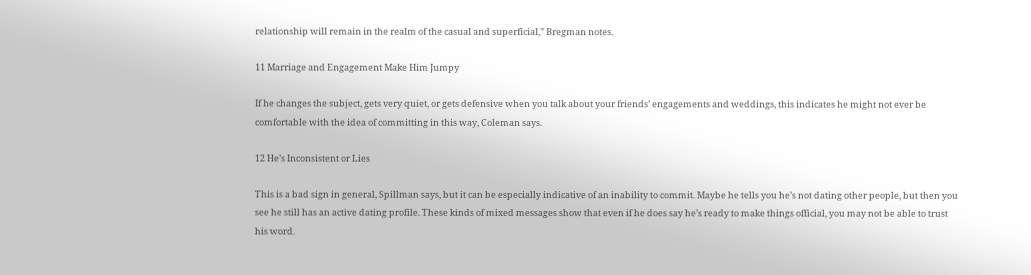relationship will remain in the realm of the casual and superficial,” Bregman notes.

11 Marriage and Engagement Make Him Jumpy

If he changes the subject, gets very quiet, or gets defensive when you talk about your friends’ engagements and weddings, this indicates he might not ever be comfortable with the idea of committing in this way, Coleman says.

12 He’s Inconsistent or Lies

This is a bad sign in general, Spillman says, but it can be especially indicative of an inability to commit. Maybe he tells you he’s not dating other people, but then you see he still has an active dating profile. These kinds of mixed messages show that even if he does say he’s ready to make things official, you may not be able to trust his word.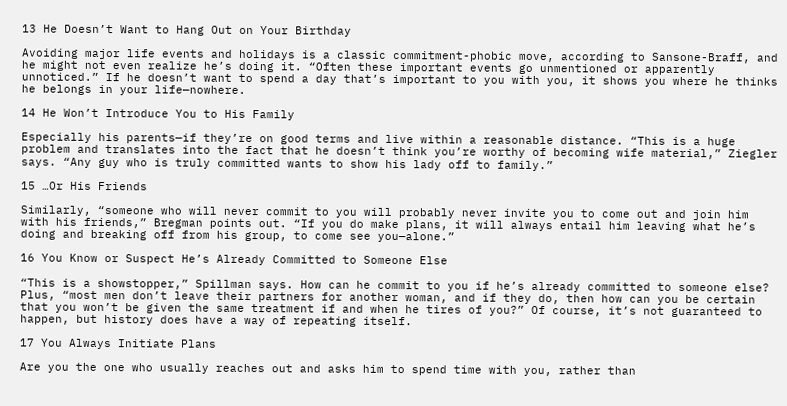13 He Doesn’t Want to Hang Out on Your Birthday

Avoiding major life events and holidays is a classic commitment-phobic move, according to Sansone-Braff, and he might not even realize he’s doing it. “Often these important events go unmentioned or apparently unnoticed.” If he doesn’t want to spend a day that’s important to you with you, it shows you where he thinks he belongs in your life—nowhere.

14 He Won’t Introduce You to His Family

Especially his parents—if they’re on good terms and live within a reasonable distance. “This is a huge problem and translates into the fact that he doesn’t think you’re worthy of becoming wife material,” Ziegler says. “Any guy who is truly committed wants to show his lady off to family.”

15 …Or His Friends

Similarly, “someone who will never commit to you will probably never invite you to come out and join him with his friends,” Bregman points out. “If you do make plans, it will always entail him leaving what he’s doing and breaking off from his group, to come see you—alone.”

16 You Know or Suspect He’s Already Committed to Someone Else

“This is a showstopper,” Spillman says. How can he commit to you if he’s already committed to someone else? Plus, “most men don’t leave their partners for another woman, and if they do, then how can you be certain that you won’t be given the same treatment if and when he tires of you?” Of course, it’s not guaranteed to happen, but history does have a way of repeating itself.

17 You Always Initiate Plans

Are you the one who usually reaches out and asks him to spend time with you, rather than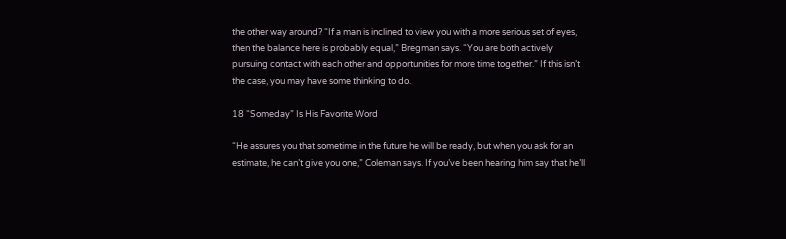the other way around? “If a man is inclined to view you with a more serious set of eyes, then the balance here is probably equal,” Bregman says. “You are both actively pursuing contact with each other and opportunities for more time together.” If this isn’t the case, you may have some thinking to do.

18 “Someday” Is His Favorite Word

“He assures you that sometime in the future he will be ready, but when you ask for an estimate, he can’t give you one,” Coleman says. If you’ve been hearing him say that he’ll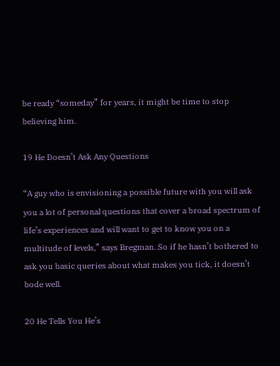be ready “someday” for years, it might be time to stop believing him.

19 He Doesn’t Ask Any Questions

“A guy who is envisioning a possible future with you will ask you a lot of personal questions that cover a broad spectrum of life’s experiences and will want to get to know you on a multitude of levels,” says Bregman. So if he hasn’t bothered to ask you basic queries about what makes you tick, it doesn’t bode well.

20 He Tells You He’s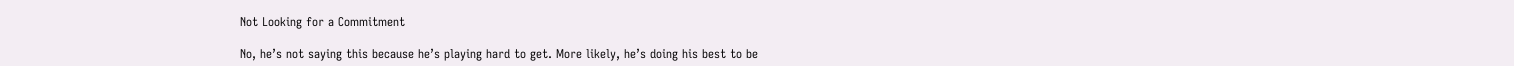Not Looking for a Commitment

No, he’s not saying this because he’s playing hard to get. More likely, he’s doing his best to be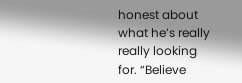honest about what he’s really really looking for. “Believe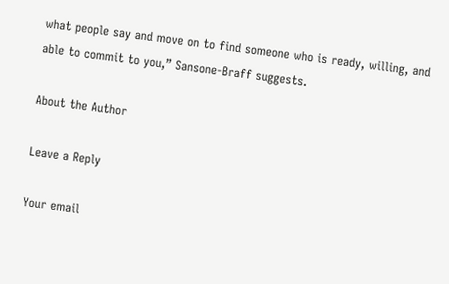what people say and move on to find someone who is ready, willing, and able to commit to you,” Sansone-Braff suggests.

About the Author

Leave a Reply

Your email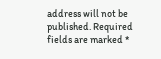address will not be published. Required fields are marked *